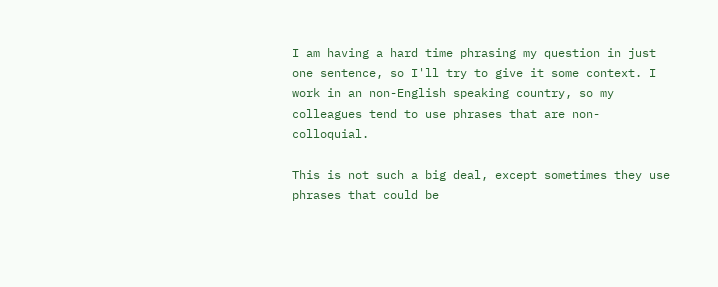I am having a hard time phrasing my question in just one sentence, so I'll try to give it some context. I work in an non-English speaking country, so my colleagues tend to use phrases that are non-colloquial.

This is not such a big deal, except sometimes they use phrases that could be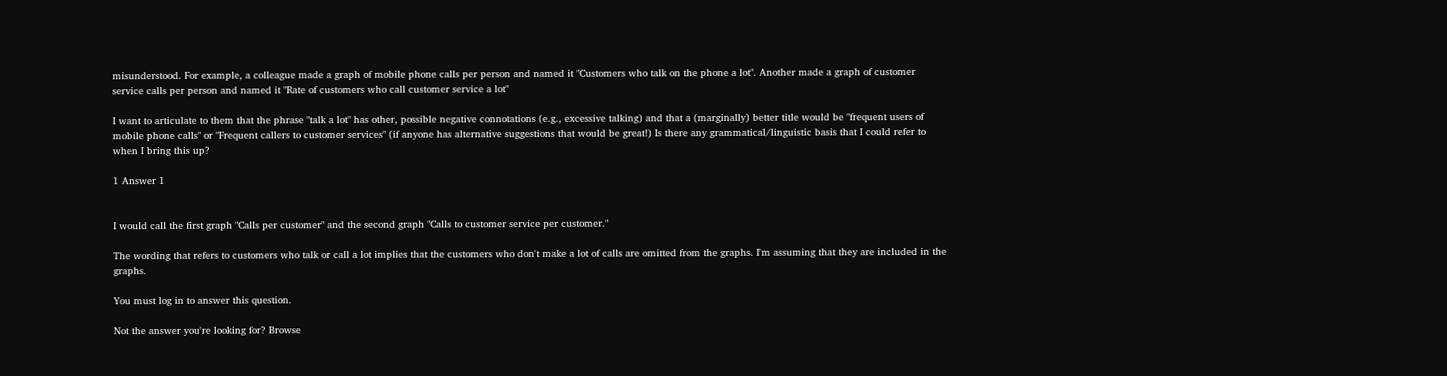misunderstood. For example, a colleague made a graph of mobile phone calls per person and named it "Customers who talk on the phone a lot". Another made a graph of customer service calls per person and named it "Rate of customers who call customer service a lot"

I want to articulate to them that the phrase "talk a lot" has other, possible negative connotations (e.g., excessive talking) and that a (marginally) better title would be "frequent users of mobile phone calls" or "Frequent callers to customer services" (if anyone has alternative suggestions that would be great!) Is there any grammatical/linguistic basis that I could refer to when I bring this up?

1 Answer 1


I would call the first graph "Calls per customer" and the second graph "Calls to customer service per customer."

The wording that refers to customers who talk or call a lot implies that the customers who don't make a lot of calls are omitted from the graphs. I'm assuming that they are included in the graphs.

You must log in to answer this question.

Not the answer you're looking for? Browse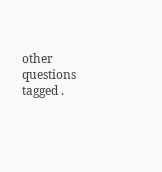other questions tagged .